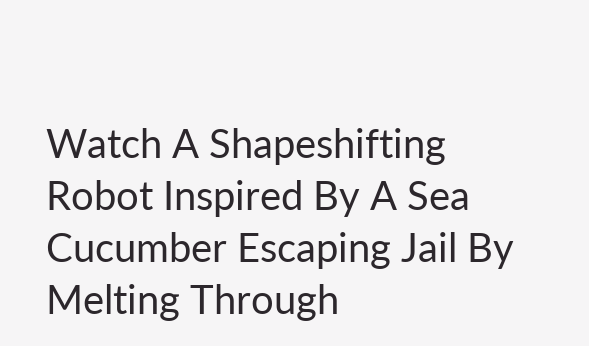Watch A Shapeshifting Robot Inspired By A Sea Cucumber Escaping Jail By Melting Through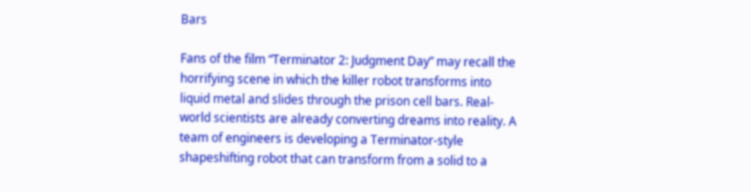Bars

Fans of the film “Terminator 2: Judgment Day” may recall the horrifying scene in which the killer robot transforms into liquid metal and slides through the prison cell bars. Real-world scientists are already converting dreams into reality. A team of engineers is developing a Terminator-style shapeshifting robot that can transform from a solid to a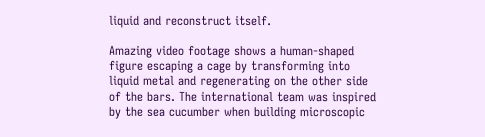liquid and reconstruct itself.

Amazing video footage shows a human-shaped figure escaping a cage by transforming into liquid metal and regenerating on the other side of the bars. The international team was inspired by the sea cucumber when building microscopic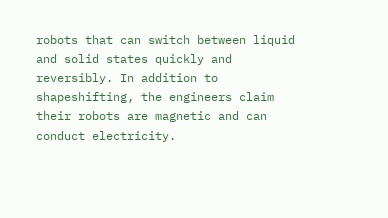robots that can switch between liquid and solid states quickly and reversibly. In addition to shapeshifting, the engineers claim their robots are magnetic and can conduct electricity.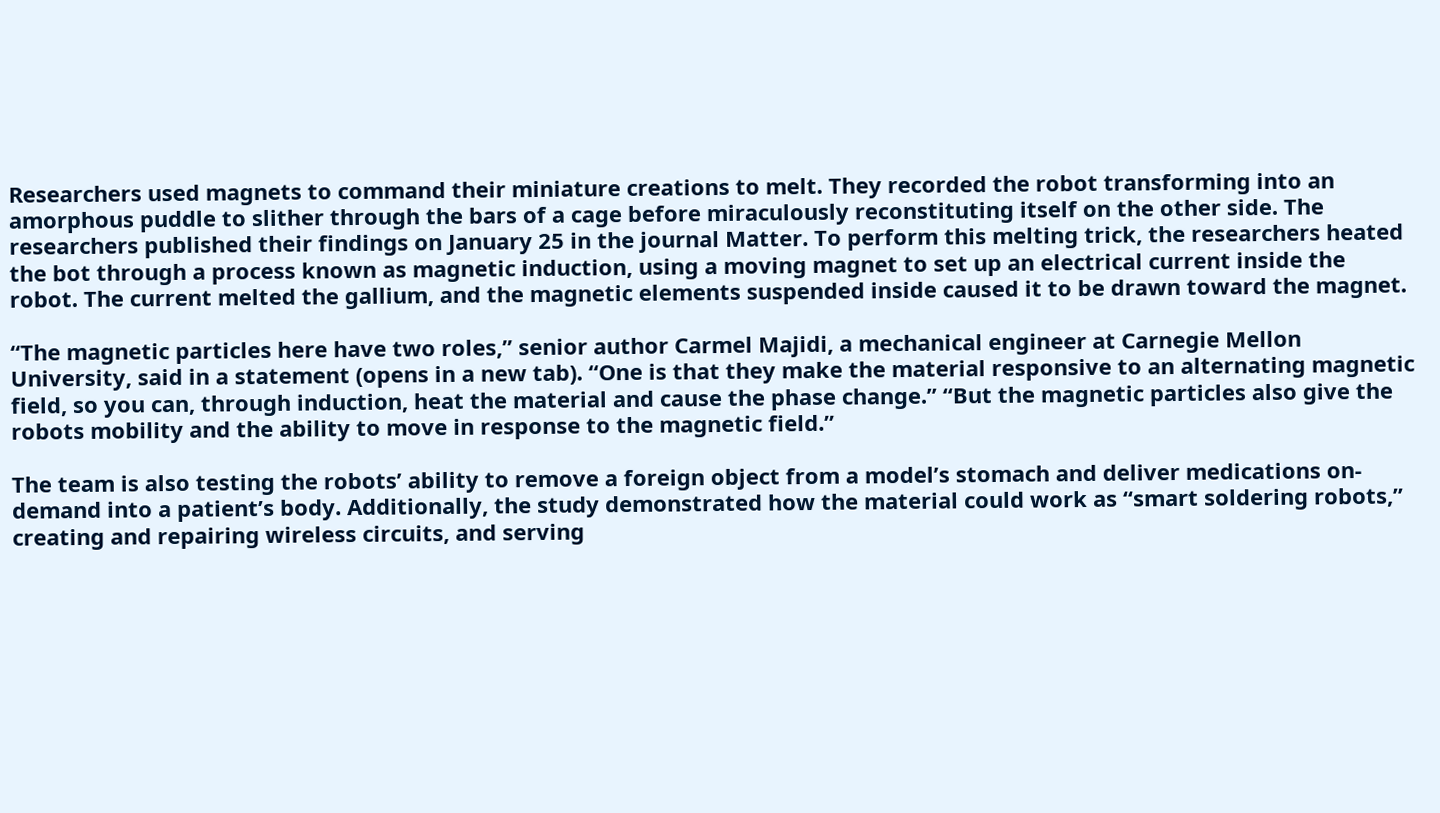Researchers used magnets to command their miniature creations to melt. They recorded the robot transforming into an amorphous puddle to slither through the bars of a cage before miraculously reconstituting itself on the other side. The researchers published their findings on January 25 in the journal Matter. To perform this melting trick, the researchers heated the bot through a process known as magnetic induction, using a moving magnet to set up an electrical current inside the robot. The current melted the gallium, and the magnetic elements suspended inside caused it to be drawn toward the magnet.

“The magnetic particles here have two roles,” senior author Carmel Majidi, a mechanical engineer at Carnegie Mellon University, said in a statement (opens in a new tab). “One is that they make the material responsive to an alternating magnetic field, so you can, through induction, heat the material and cause the phase change.” “But the magnetic particles also give the robots mobility and the ability to move in response to the magnetic field.”

The team is also testing the robots’ ability to remove a foreign object from a model’s stomach and deliver medications on-demand into a patient’s body. Additionally, the study demonstrated how the material could work as “smart soldering robots,” creating and repairing wireless circuits, and serving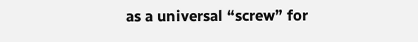as a universal “screw” for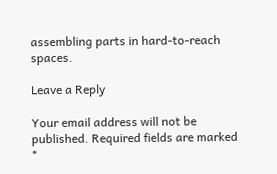assembling parts in hard-to-reach spaces.

Leave a Reply

Your email address will not be published. Required fields are marked *